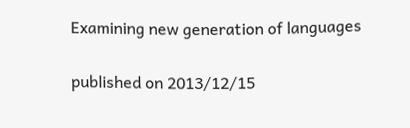Examining new generation of languages

published on 2013/12/15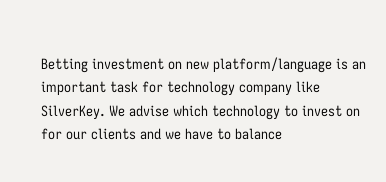Betting investment on new platform/language is an important task for technology company like SilverKey. We advise which technology to invest on for our clients and we have to balance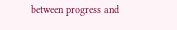between progress and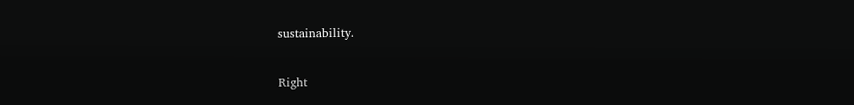sustainability.

Right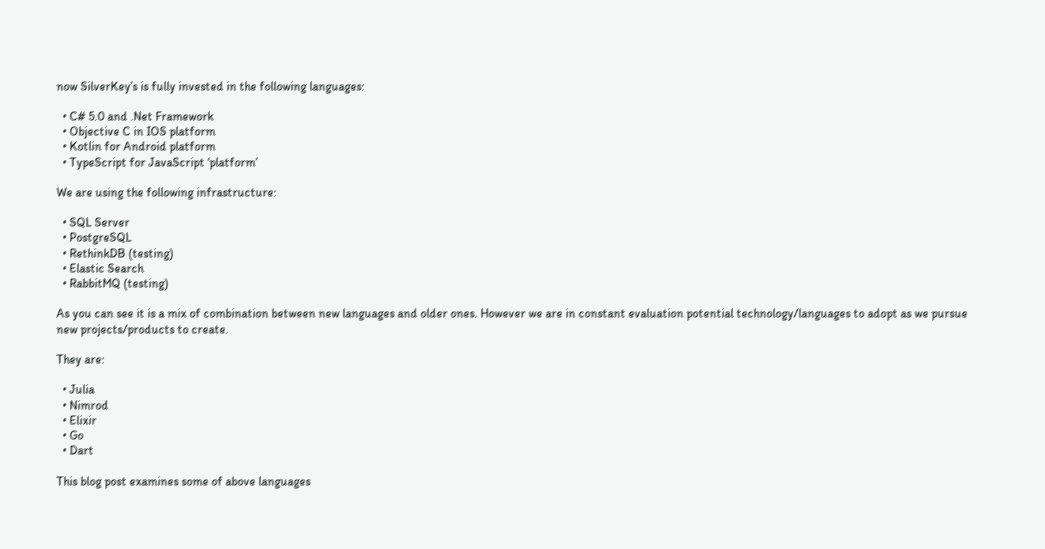now SilverKey’s is fully invested in the following languages:

  • C# 5.0 and .Net Framework
  • Objective C in IOS platform
  • Kotlin for Android platform
  • TypeScript for JavaScript ‘platform’

We are using the following infrastructure:

  • SQL Server
  • PostgreSQL
  • RethinkDB (testing)
  • Elastic Search
  • RabbitMQ (testing)

As you can see it is a mix of combination between new languages and older ones. However we are in constant evaluation potential technology/languages to adopt as we pursue new projects/products to create.

They are:

  • Julia
  • Nimrod
  • Elixir
  • Go
  • Dart

This blog post examines some of above languages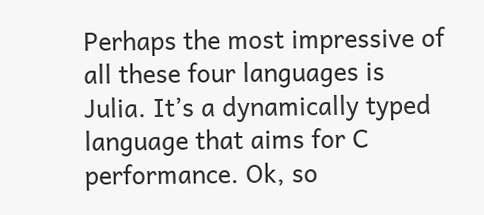Perhaps the most impressive of all these four languages is Julia. It’s a dynamically typed language that aims for C performance. Ok, so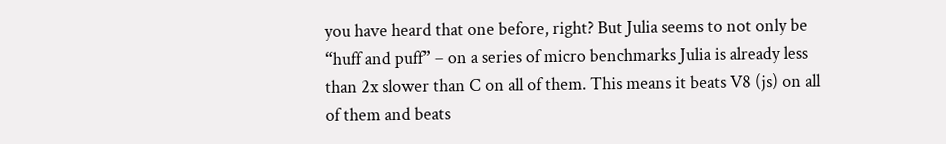you have heard that one before, right? But Julia seems to not only be “huff and puff” – on a series of micro benchmarks Julia is already less than 2x slower than C on all of them. This means it beats V8 (js) on all of them and beats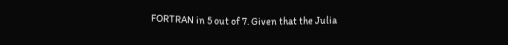FORTRAN in 5 out of 7. Given that the Julia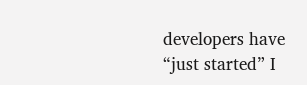developers have “just started” I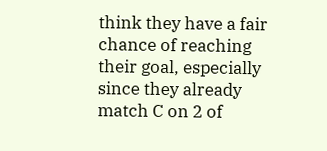think they have a fair chance of reaching their goal, especially since they already match C on 2 of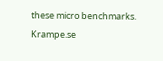these micro benchmarks. Krampe.se